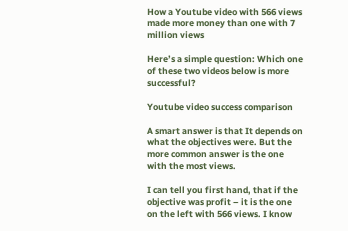How a Youtube video with 566 views made more money than one with 7 million views

Here’s a simple question: Which one of these two videos below is more successful?

Youtube video success comparison

A smart answer is that It depends on what the objectives were. But the more common answer is the one with the most views.

I can tell you first hand, that if the objective was profit – it is the one on the left with 566 views. I know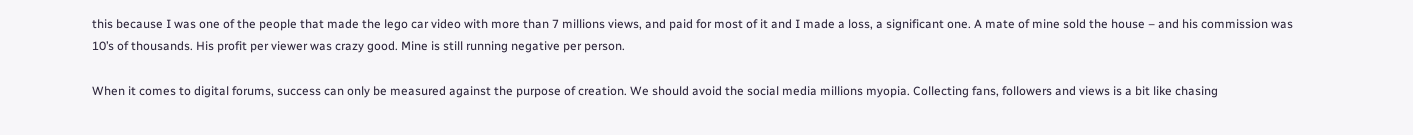this because I was one of the people that made the lego car video with more than 7 millions views, and paid for most of it and I made a loss, a significant one. A mate of mine sold the house – and his commission was 10’s of thousands. His profit per viewer was crazy good. Mine is still running negative per person.

When it comes to digital forums, success can only be measured against the purpose of creation. We should avoid the social media millions myopia. Collecting fans, followers and views is a bit like chasing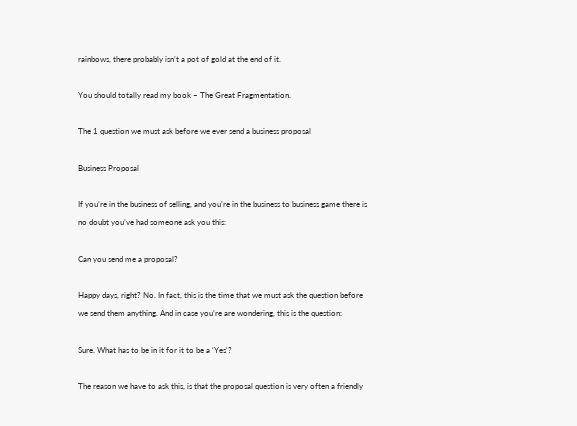rainbows, there probably isn’t a pot of gold at the end of it.

You should totally read my book – The Great Fragmentation.

The 1 question we must ask before we ever send a business proposal

Business Proposal

If you’re in the business of selling, and you’re in the business to business game there is no doubt you’ve had someone ask you this:

Can you send me a proposal?

Happy days, right? No. In fact, this is the time that we must ask the question before we send them anything. And in case you’re are wondering, this is the question:

Sure. What has to be in it for it to be a ‘Yes‘?

The reason we have to ask this, is that the proposal question is very often a friendly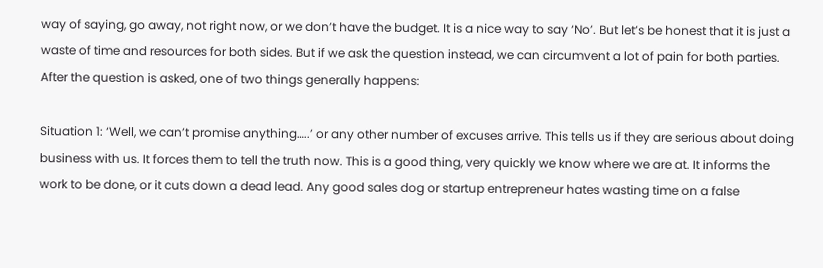way of saying, go away, not right now, or we don’t have the budget. It is a nice way to say ‘No’. But let’s be honest that it is just a waste of time and resources for both sides. But if we ask the question instead, we can circumvent a lot of pain for both parties. After the question is asked, one of two things generally happens:

Situation 1: ‘Well, we can’t promise anything…..’ or any other number of excuses arrive. This tells us if they are serious about doing business with us. It forces them to tell the truth now. This is a good thing, very quickly we know where we are at. It informs the work to be done, or it cuts down a dead lead. Any good sales dog or startup entrepreneur hates wasting time on a false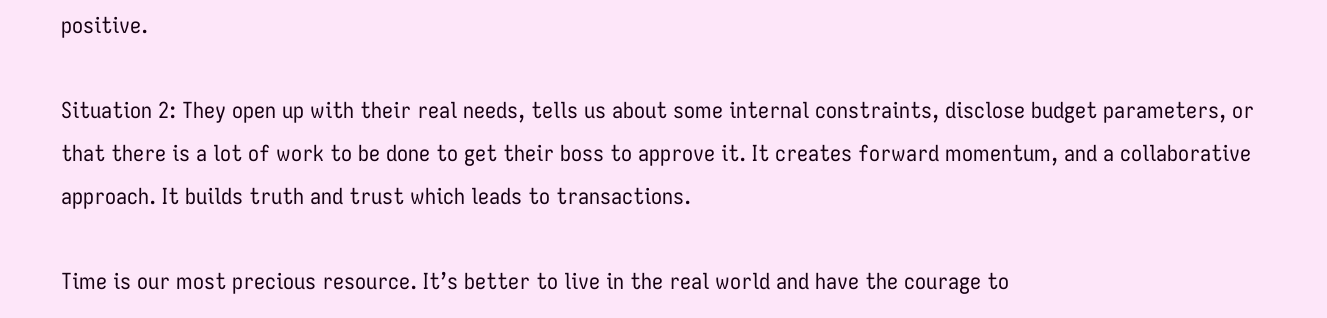positive.

Situation 2: They open up with their real needs, tells us about some internal constraints, disclose budget parameters, or that there is a lot of work to be done to get their boss to approve it. It creates forward momentum, and a collaborative approach. It builds truth and trust which leads to transactions.

Time is our most precious resource. It’s better to live in the real world and have the courage to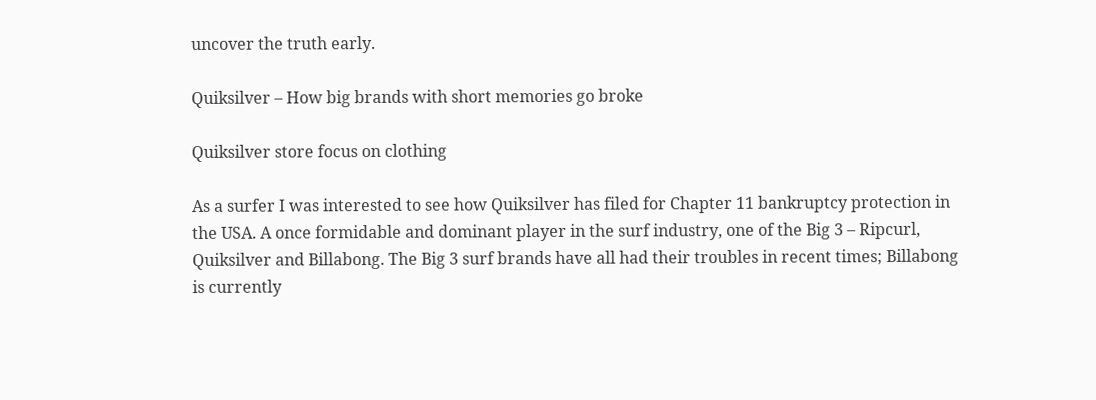uncover the truth early.

Quiksilver – How big brands with short memories go broke

Quiksilver store focus on clothing

As a surfer I was interested to see how Quiksilver has filed for Chapter 11 bankruptcy protection in the USA. A once formidable and dominant player in the surf industry, one of the Big 3 – Ripcurl, Quiksilver and Billabong. The Big 3 surf brands have all had their troubles in recent times; Billabong is currently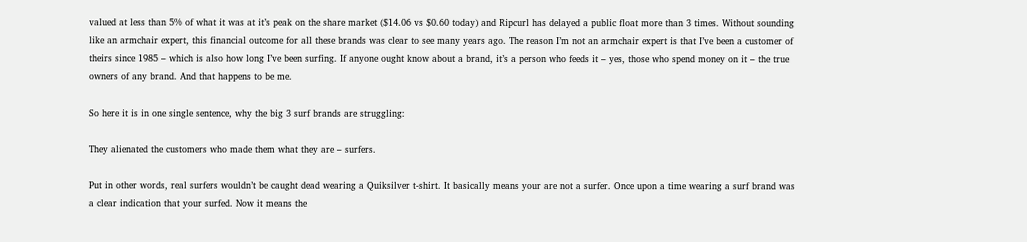valued at less than 5% of what it was at it’s peak on the share market ($14.06 vs $0.60 today) and Ripcurl has delayed a public float more than 3 times. Without sounding like an armchair expert, this financial outcome for all these brands was clear to see many years ago. The reason I’m not an armchair expert is that I’ve been a customer of theirs since 1985 – which is also how long I’ve been surfing. If anyone ought know about a brand, it’s a person who feeds it – yes, those who spend money on it – the true owners of any brand. And that happens to be me.

So here it is in one single sentence, why the big 3 surf brands are struggling:

They alienated the customers who made them what they are – surfers.

Put in other words, real surfers wouldn’t be caught dead wearing a Quiksilver t-shirt. It basically means your are not a surfer. Once upon a time wearing a surf brand was a clear indication that your surfed. Now it means the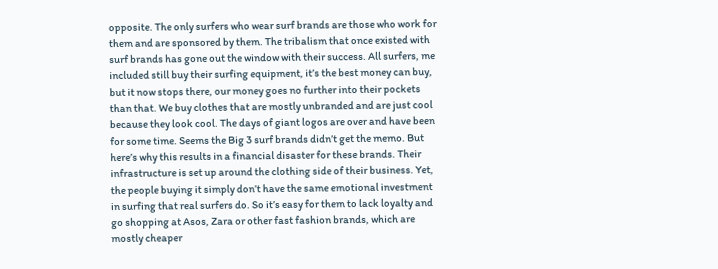opposite. The only surfers who wear surf brands are those who work for them and are sponsored by them. The tribalism that once existed with surf brands has gone out the window with their success. All surfers, me included still buy their surfing equipment, it’s the best money can buy, but it now stops there, our money goes no further into their pockets than that. We buy clothes that are mostly unbranded and are just cool because they look cool. The days of giant logos are over and have been for some time. Seems the Big 3 surf brands didn’t get the memo. But here’s why this results in a financial disaster for these brands. Their infrastructure is set up around the clothing side of their business. Yet, the people buying it simply don’t have the same emotional investment in surfing that real surfers do. So it’s easy for them to lack loyalty and go shopping at Asos, Zara or other fast fashion brands, which are mostly cheaper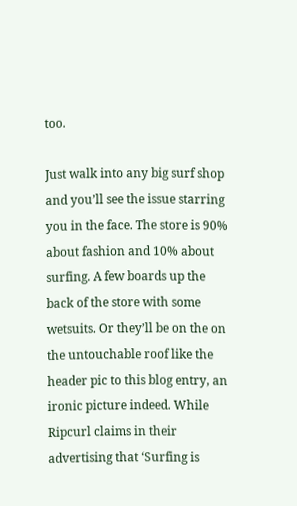too.

Just walk into any big surf shop and you’ll see the issue starring you in the face. The store is 90% about fashion and 10% about surfing. A few boards up the back of the store with some wetsuits. Or they’ll be on the on the untouchable roof like the header pic to this blog entry, an ironic picture indeed. While Ripcurl claims in their advertising that ‘Surfing is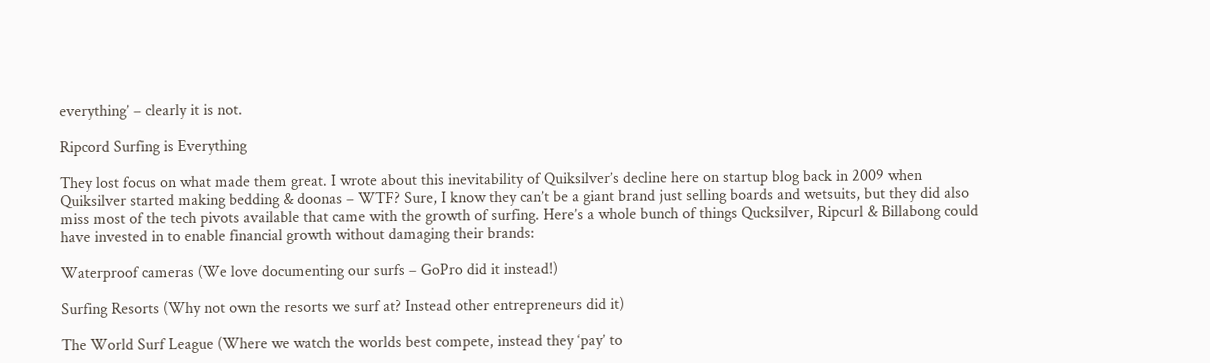everything’ – clearly it is not.

Ripcord Surfing is Everything

They lost focus on what made them great. I wrote about this inevitability of Quiksilver’s decline here on startup blog back in 2009 when Quiksilver started making bedding & doonas – WTF? Sure, I know they can’t be a giant brand just selling boards and wetsuits, but they did also miss most of the tech pivots available that came with the growth of surfing. Here’s a whole bunch of things Qucksilver, Ripcurl & Billabong could have invested in to enable financial growth without damaging their brands:

Waterproof cameras (We love documenting our surfs – GoPro did it instead!)

Surfing Resorts (Why not own the resorts we surf at? Instead other entrepreneurs did it)

The World Surf League (Where we watch the worlds best compete, instead they ‘pay’ to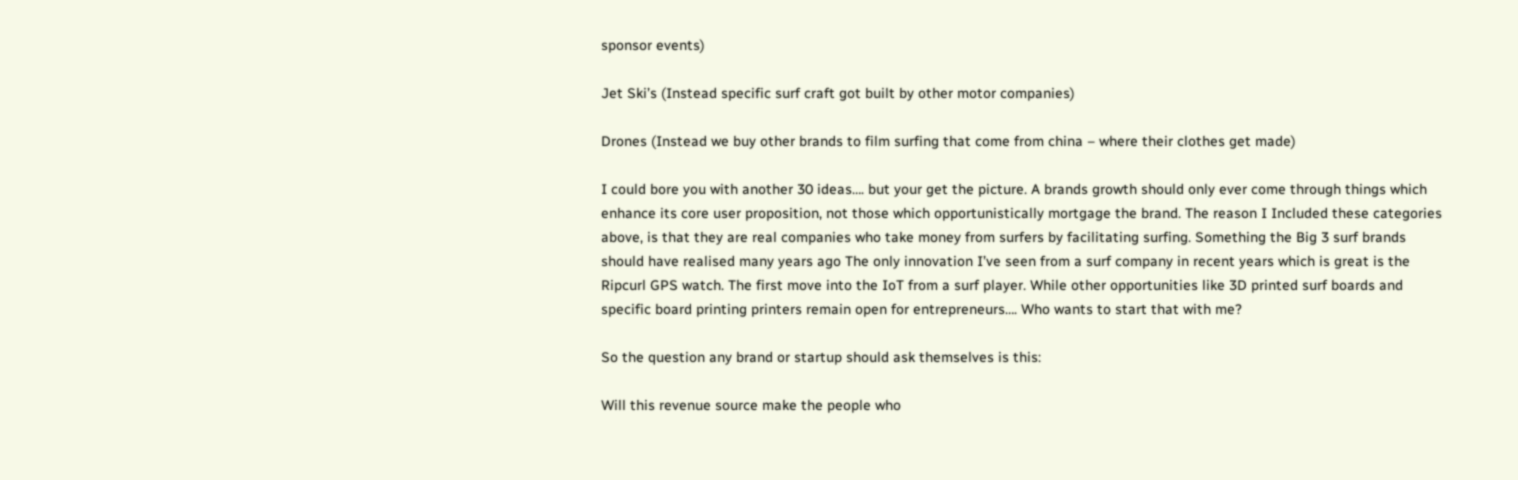sponsor events)

Jet Ski’s (Instead specific surf craft got built by other motor companies)

Drones (Instead we buy other brands to film surfing that come from china – where their clothes get made)

I could bore you with another 30 ideas…. but your get the picture. A brands growth should only ever come through things which enhance its core user proposition, not those which opportunistically mortgage the brand. The reason I Included these categories above, is that they are real companies who take money from surfers by facilitating surfing. Something the Big 3 surf brands should have realised many years ago The only innovation I’ve seen from a surf company in recent years which is great is the Ripcurl GPS watch. The first move into the IoT from a surf player. While other opportunities like 3D printed surf boards and specific board printing printers remain open for entrepreneurs…. Who wants to start that with me?

So the question any brand or startup should ask themselves is this:

Will this revenue source make the people who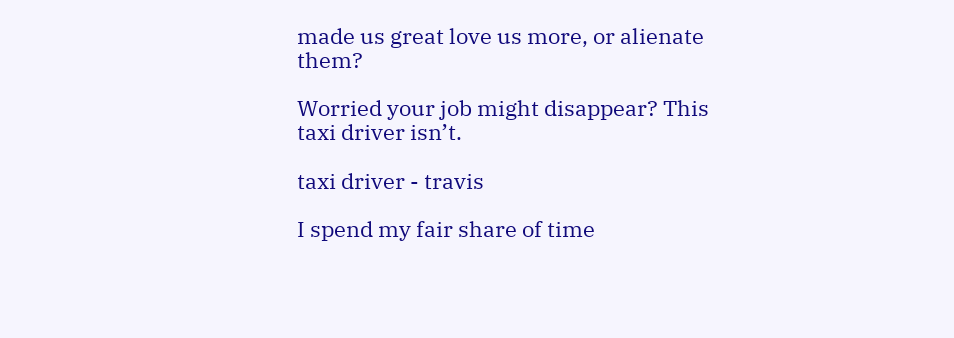made us great love us more, or alienate them?

Worried your job might disappear? This taxi driver isn’t.

taxi driver - travis

I spend my fair share of time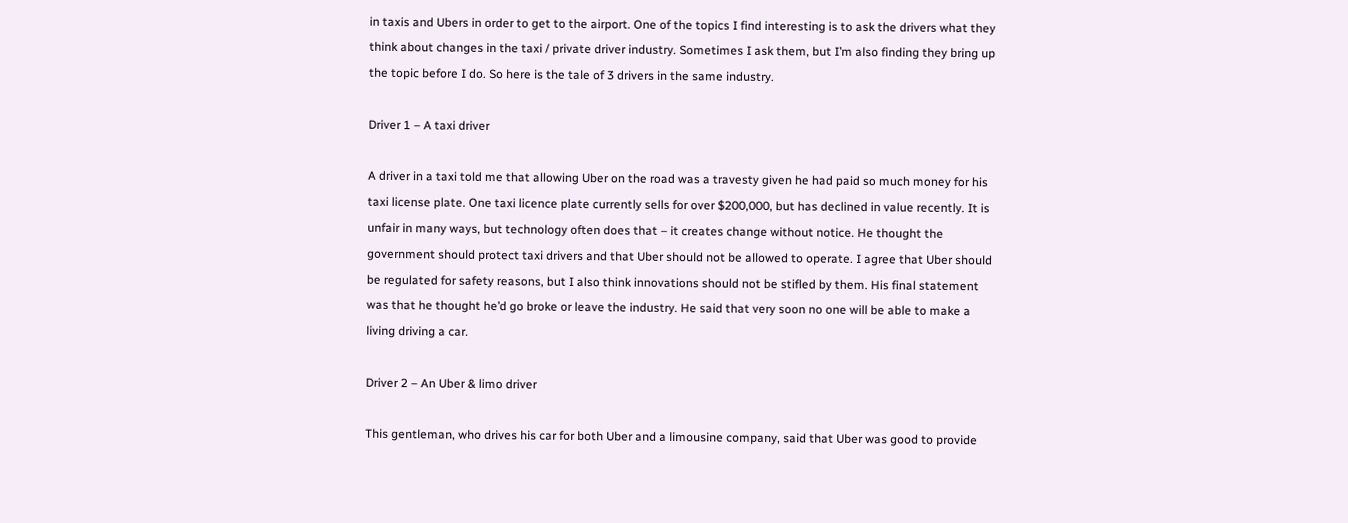in taxis and Ubers in order to get to the airport. One of the topics I find interesting is to ask the drivers what they think about changes in the taxi / private driver industry. Sometimes I ask them, but I’m also finding they bring up the topic before I do. So here is the tale of 3 drivers in the same industry.

Driver 1 – A taxi driver

A driver in a taxi told me that allowing Uber on the road was a travesty given he had paid so much money for his taxi license plate. One taxi licence plate currently sells for over $200,000, but has declined in value recently. It is unfair in many ways, but technology often does that – it creates change without notice. He thought the government should protect taxi drivers and that Uber should not be allowed to operate. I agree that Uber should be regulated for safety reasons, but I also think innovations should not be stifled by them. His final statement was that he thought he’d go broke or leave the industry. He said that very soon no one will be able to make a living driving a car.

Driver 2 – An Uber & limo driver

This gentleman, who drives his car for both Uber and a limousine company, said that Uber was good to provide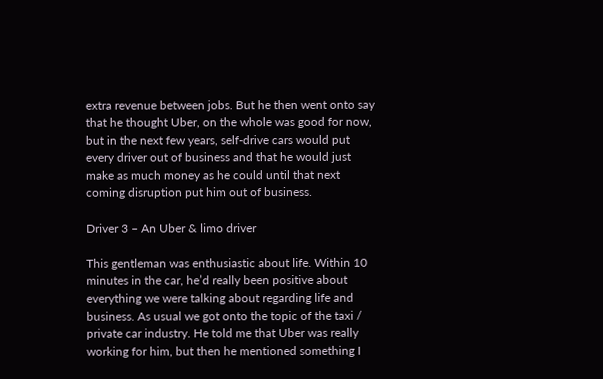extra revenue between jobs. But he then went onto say that he thought Uber, on the whole was good for now, but in the next few years, self-drive cars would put every driver out of business and that he would just make as much money as he could until that next coming disruption put him out of business.

Driver 3 – An Uber & limo driver

This gentleman was enthusiastic about life. Within 10 minutes in the car, he’d really been positive about everything we were talking about regarding life and business. As usual we got onto the topic of the taxi / private car industry. He told me that Uber was really working for him, but then he mentioned something I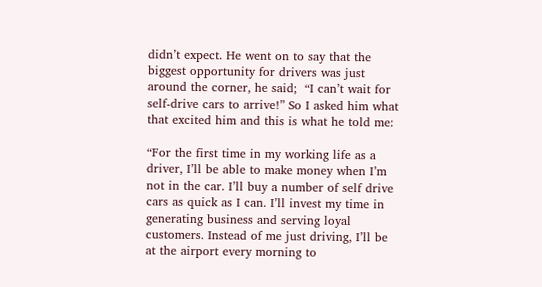didn’t expect. He went on to say that the biggest opportunity for drivers was just around the corner, he said;  “I can’t wait for self-drive cars to arrive!” So I asked him what that excited him and this is what he told me:

“For the first time in my working life as a driver, I’ll be able to make money when I’m not in the car. I’ll buy a number of self drive cars as quick as I can. I’ll invest my time in generating business and serving loyal customers. Instead of me just driving, I’ll be at the airport every morning to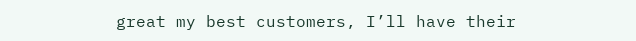great my best customers, I’ll have their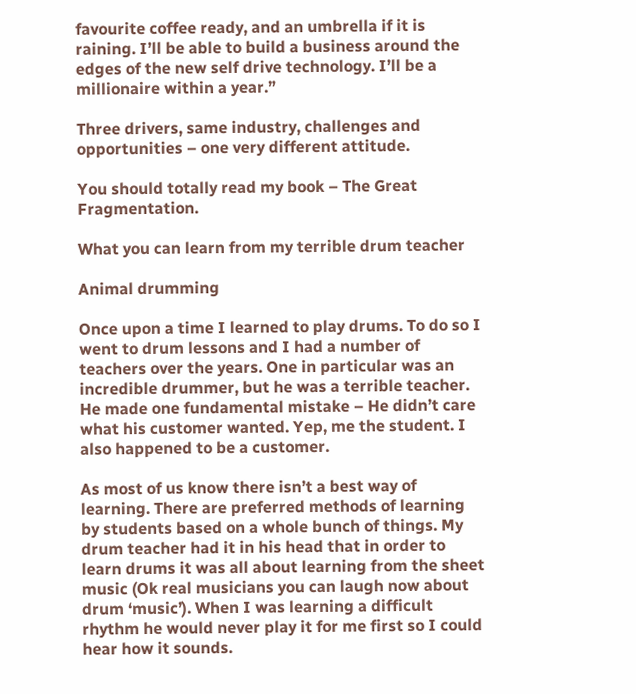favourite coffee ready, and an umbrella if it is raining. I’ll be able to build a business around the edges of the new self drive technology. I’ll be a millionaire within a year.”

Three drivers, same industry, challenges and opportunities – one very different attitude.

You should totally read my book – The Great Fragmentation.

What you can learn from my terrible drum teacher

Animal drumming

Once upon a time I learned to play drums. To do so I went to drum lessons and I had a number of teachers over the years. One in particular was an incredible drummer, but he was a terrible teacher. He made one fundamental mistake – He didn’t care what his customer wanted. Yep, me the student. I also happened to be a customer.

As most of us know there isn’t a best way of learning. There are preferred methods of learning by students based on a whole bunch of things. My drum teacher had it in his head that in order to learn drums it was all about learning from the sheet music (Ok real musicians you can laugh now about drum ‘music’). When I was learning a difficult rhythm he would never play it for me first so I could hear how it sounds.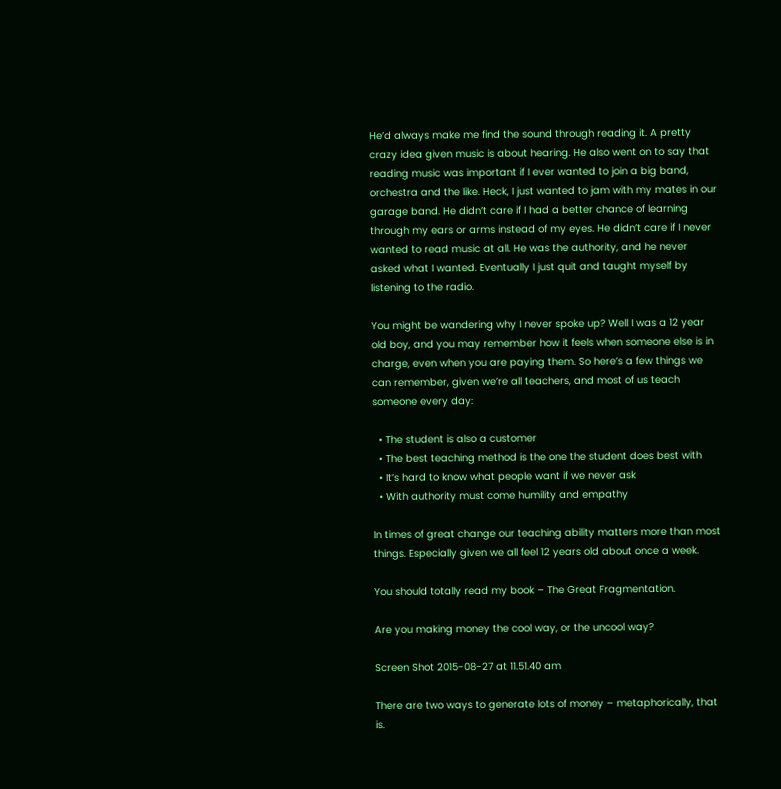He’d always make me find the sound through reading it. A pretty crazy idea given music is about hearing. He also went on to say that reading music was important if I ever wanted to join a big band, orchestra and the like. Heck, I just wanted to jam with my mates in our garage band. He didn’t care if I had a better chance of learning through my ears or arms instead of my eyes. He didn’t care if I never wanted to read music at all. He was the authority, and he never asked what I wanted. Eventually I just quit and taught myself by listening to the radio.

You might be wandering why I never spoke up? Well I was a 12 year old boy, and you may remember how it feels when someone else is in charge, even when you are paying them. So here’s a few things we can remember, given we’re all teachers, and most of us teach someone every day:

  • The student is also a customer
  • The best teaching method is the one the student does best with
  • It’s hard to know what people want if we never ask
  • With authority must come humility and empathy

In times of great change our teaching ability matters more than most things. Especially given we all feel 12 years old about once a week.

You should totally read my book – The Great Fragmentation.

Are you making money the cool way, or the uncool way?

Screen Shot 2015-08-27 at 11.51.40 am

There are two ways to generate lots of money – metaphorically, that is.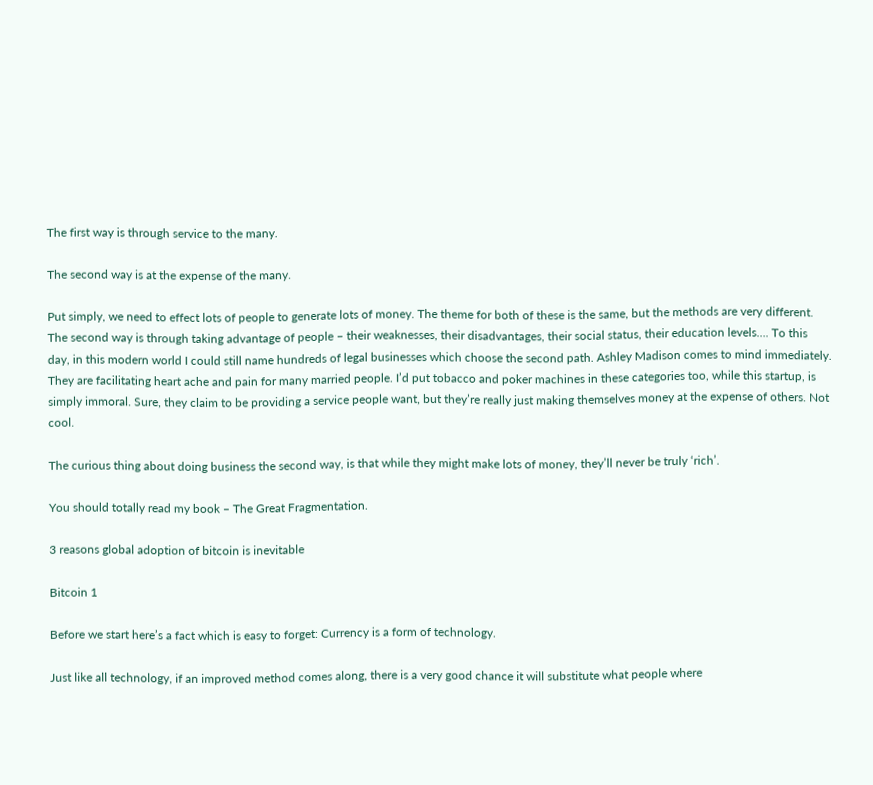The first way is through service to the many.

The second way is at the expense of the many.

Put simply, we need to effect lots of people to generate lots of money. The theme for both of these is the same, but the methods are very different.  The second way is through taking advantage of people – their weaknesses, their disadvantages, their social status, their education levels…. To this day, in this modern world I could still name hundreds of legal businesses which choose the second path. Ashley Madison comes to mind immediately. They are facilitating heart ache and pain for many married people. I’d put tobacco and poker machines in these categories too, while this startup, is simply immoral. Sure, they claim to be providing a service people want, but they’re really just making themselves money at the expense of others. Not cool.

The curious thing about doing business the second way, is that while they might make lots of money, they’ll never be truly ‘rich’.

You should totally read my book – The Great Fragmentation.

3 reasons global adoption of bitcoin is inevitable

Bitcoin 1

Before we start here’s a fact which is easy to forget: Currency is a form of technology.

Just like all technology, if an improved method comes along, there is a very good chance it will substitute what people where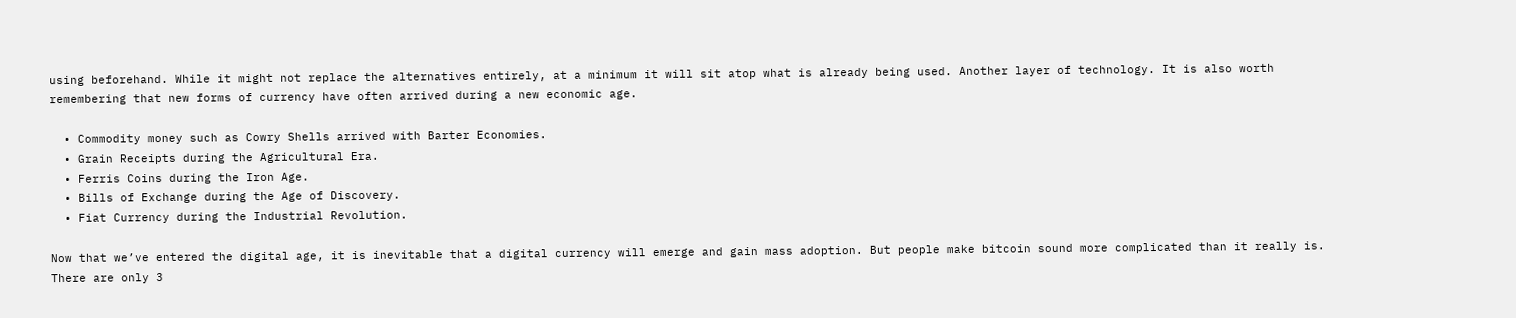using beforehand. While it might not replace the alternatives entirely, at a minimum it will sit atop what is already being used. Another layer of technology. It is also worth remembering that new forms of currency have often arrived during a new economic age.

  • Commodity money such as Cowry Shells arrived with Barter Economies.
  • Grain Receipts during the Agricultural Era.
  • Ferris Coins during the Iron Age.
  • Bills of Exchange during the Age of Discovery.
  • Fiat Currency during the Industrial Revolution.

Now that we’ve entered the digital age, it is inevitable that a digital currency will emerge and gain mass adoption. But people make bitcoin sound more complicated than it really is. There are only 3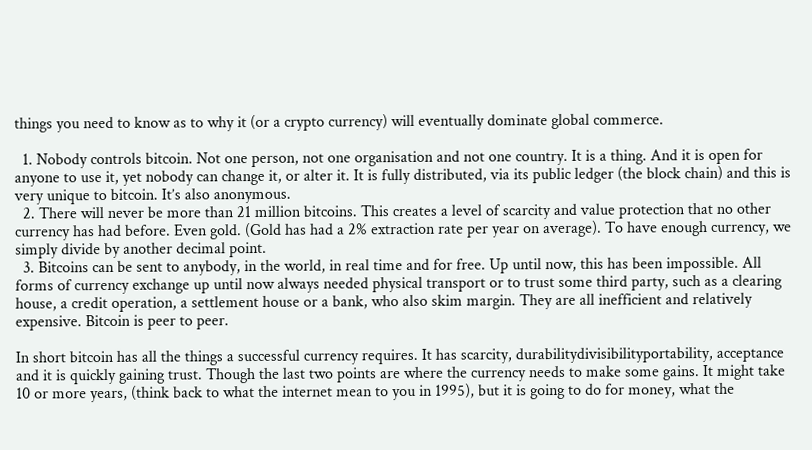things you need to know as to why it (or a crypto currency) will eventually dominate global commerce.

  1. Nobody controls bitcoin. Not one person, not one organisation and not one country. It is a thing. And it is open for anyone to use it, yet nobody can change it, or alter it. It is fully distributed, via its public ledger (the block chain) and this is very unique to bitcoin. It’s also anonymous.
  2. There will never be more than 21 million bitcoins. This creates a level of scarcity and value protection that no other currency has had before. Even gold. (Gold has had a 2% extraction rate per year on average). To have enough currency, we simply divide by another decimal point.
  3. Bitcoins can be sent to anybody, in the world, in real time and for free. Up until now, this has been impossible. All forms of currency exchange up until now always needed physical transport or to trust some third party, such as a clearing house, a credit operation, a settlement house or a bank, who also skim margin. They are all inefficient and relatively expensive. Bitcoin is peer to peer.

In short bitcoin has all the things a successful currency requires. It has scarcity, durabilitydivisibilityportability, acceptance and it is quickly gaining trust. Though the last two points are where the currency needs to make some gains. It might take 10 or more years, (think back to what the internet mean to you in 1995), but it is going to do for money, what the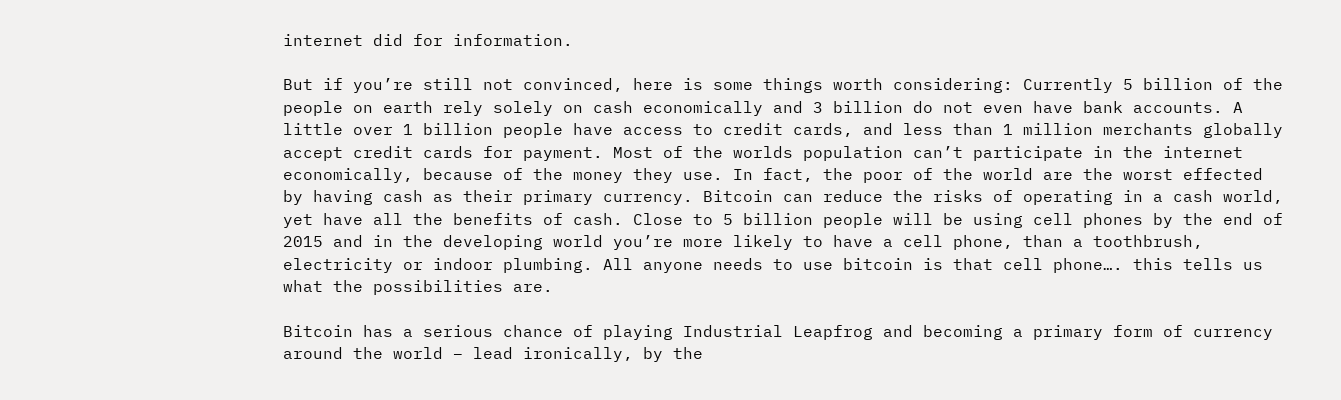internet did for information.

But if you’re still not convinced, here is some things worth considering: Currently 5 billion of the people on earth rely solely on cash economically and 3 billion do not even have bank accounts. A little over 1 billion people have access to credit cards, and less than 1 million merchants globally accept credit cards for payment. Most of the worlds population can’t participate in the internet economically, because of the money they use. In fact, the poor of the world are the worst effected by having cash as their primary currency. Bitcoin can reduce the risks of operating in a cash world, yet have all the benefits of cash. Close to 5 billion people will be using cell phones by the end of 2015 and in the developing world you’re more likely to have a cell phone, than a toothbrush, electricity or indoor plumbing. All anyone needs to use bitcoin is that cell phone…. this tells us what the possibilities are.

Bitcoin has a serious chance of playing Industrial Leapfrog and becoming a primary form of currency around the world – lead ironically, by the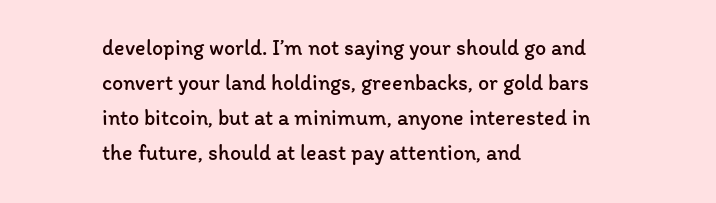developing world. I’m not saying your should go and convert your land holdings, greenbacks, or gold bars into bitcoin, but at a minimum, anyone interested in the future, should at least pay attention, and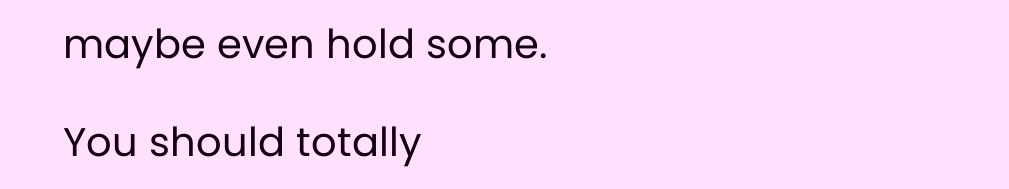maybe even hold some.

You should totally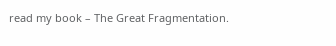read my book – The Great Fragmentation.